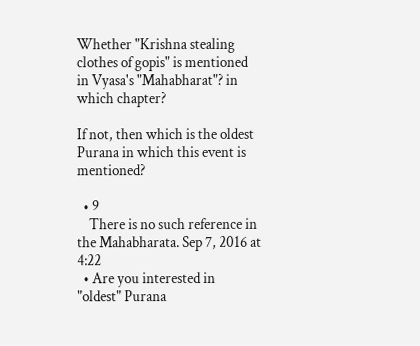Whether "Krishna stealing clothes of gopis" is mentioned in Vyasa's "Mahabharat"? in which chapter?

If not, then which is the oldest Purana in which this event is mentioned?

  • 9
    There is no such reference in the Mahabharata. Sep 7, 2016 at 4:22
  • Are you interested in "oldest" Purana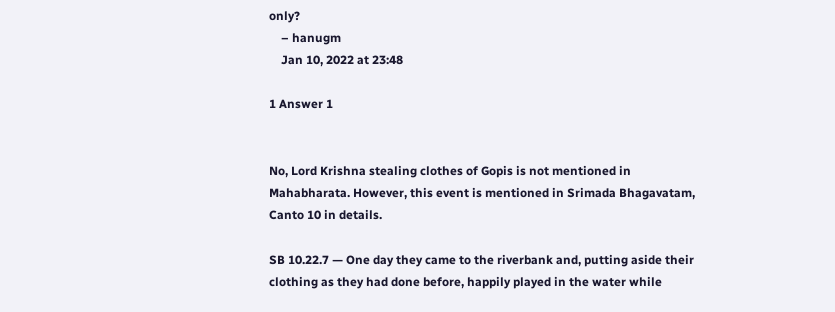only?
    – hanugm
    Jan 10, 2022 at 23:48

1 Answer 1


No, Lord Krishna stealing clothes of Gopis is not mentioned in Mahabharata. However, this event is mentioned in Srimada Bhagavatam, Canto 10 in details.

SB 10.22.7 — One day they came to the riverbank and, putting aside their clothing as they had done before, happily played in the water while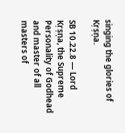singing the glories of Kṛṣṇa.

SB 10.22.8 — Lord Kṛṣṇa, the Supreme Personality of Godhead and master of all masters of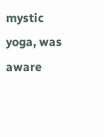mystic yoga, was aware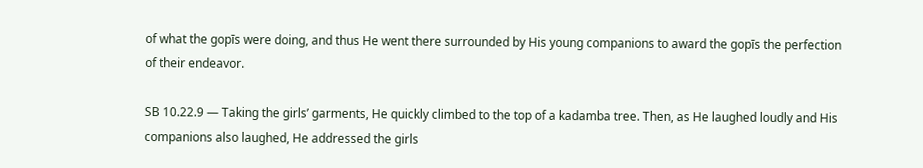of what the gopīs were doing, and thus He went there surrounded by His young companions to award the gopīs the perfection of their endeavor.

SB 10.22.9 — Taking the girls’ garments, He quickly climbed to the top of a kadamba tree. Then, as He laughed loudly and His companions also laughed, He addressed the girls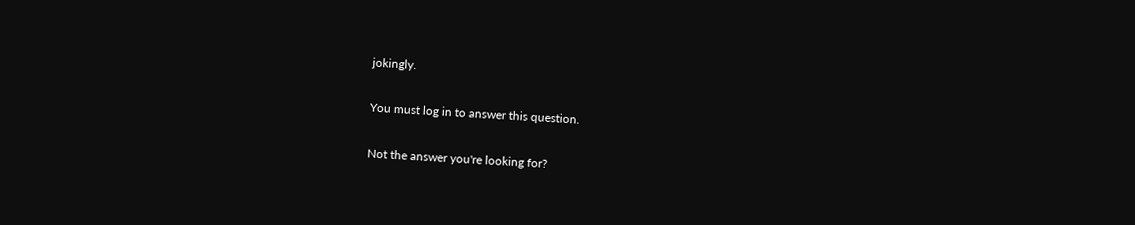jokingly.

You must log in to answer this question.

Not the answer you're looking for?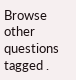Browse other questions tagged .